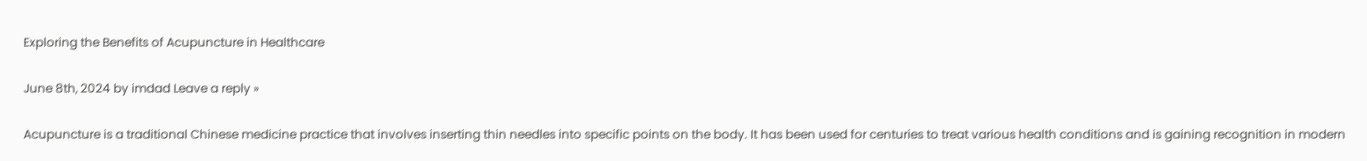Exploring the Benefits of Acupuncture in Healthcare

June 8th, 2024 by imdad Leave a reply »

Acupuncture is a traditional Chinese medicine practice that involves inserting thin needles into specific points on the body. It has been used for centuries to treat various health conditions and is gaining recognition in modern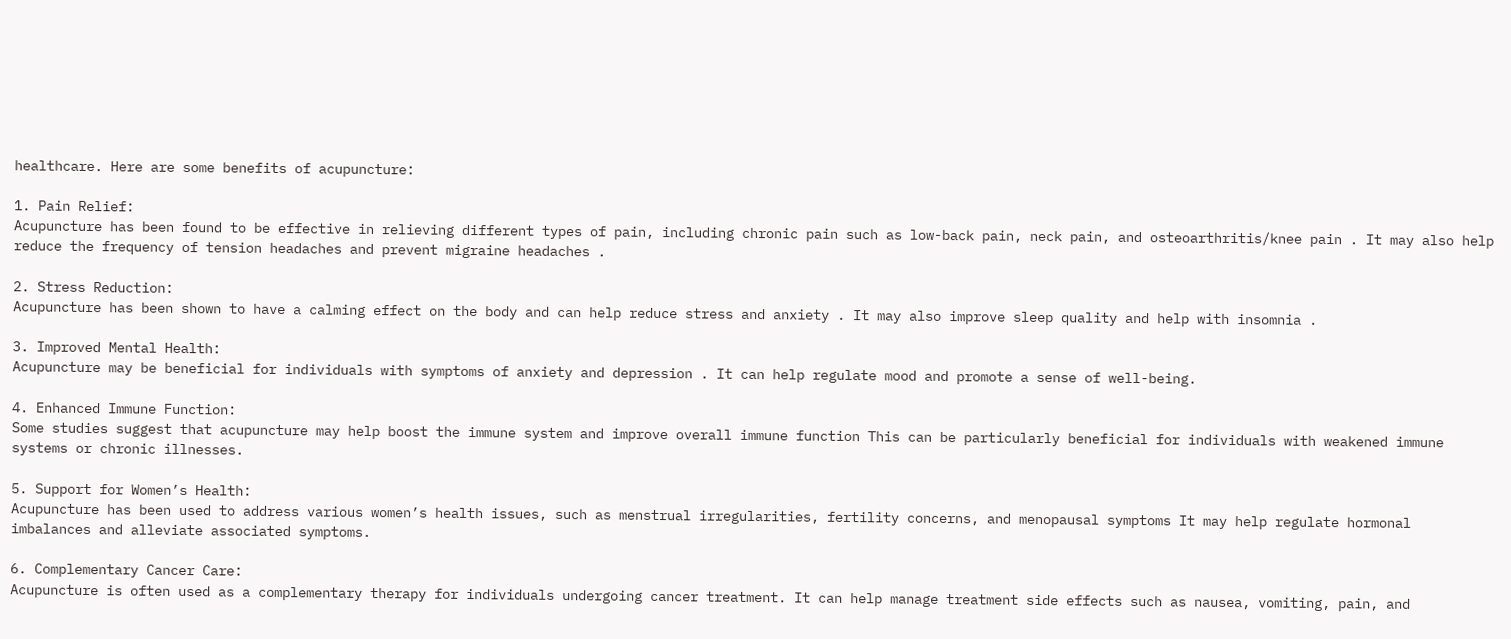healthcare. Here are some benefits of acupuncture:

1. Pain Relief:
Acupuncture has been found to be effective in relieving different types of pain, including chronic pain such as low-back pain, neck pain, and osteoarthritis/knee pain . It may also help reduce the frequency of tension headaches and prevent migraine headaches .

2. Stress Reduction:
Acupuncture has been shown to have a calming effect on the body and can help reduce stress and anxiety . It may also improve sleep quality and help with insomnia .

3. Improved Mental Health:
Acupuncture may be beneficial for individuals with symptoms of anxiety and depression . It can help regulate mood and promote a sense of well-being.

4. Enhanced Immune Function:
Some studies suggest that acupuncture may help boost the immune system and improve overall immune function This can be particularly beneficial for individuals with weakened immune systems or chronic illnesses.

5. Support for Women’s Health:
Acupuncture has been used to address various women’s health issues, such as menstrual irregularities, fertility concerns, and menopausal symptoms It may help regulate hormonal imbalances and alleviate associated symptoms.

6. Complementary Cancer Care:
Acupuncture is often used as a complementary therapy for individuals undergoing cancer treatment. It can help manage treatment side effects such as nausea, vomiting, pain, and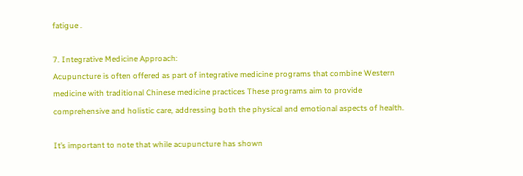fatigue .

7. Integrative Medicine Approach:
Acupuncture is often offered as part of integrative medicine programs that combine Western medicine with traditional Chinese medicine practices These programs aim to provide comprehensive and holistic care, addressing both the physical and emotional aspects of health.

It’s important to note that while acupuncture has shown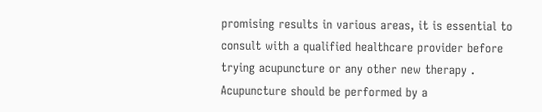promising results in various areas, it is essential to consult with a qualified healthcare provider before trying acupuncture or any other new therapy . Acupuncture should be performed by a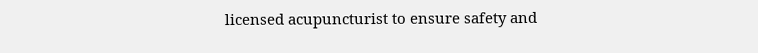licensed acupuncturist to ensure safety and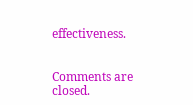effectiveness.


Comments are closed.